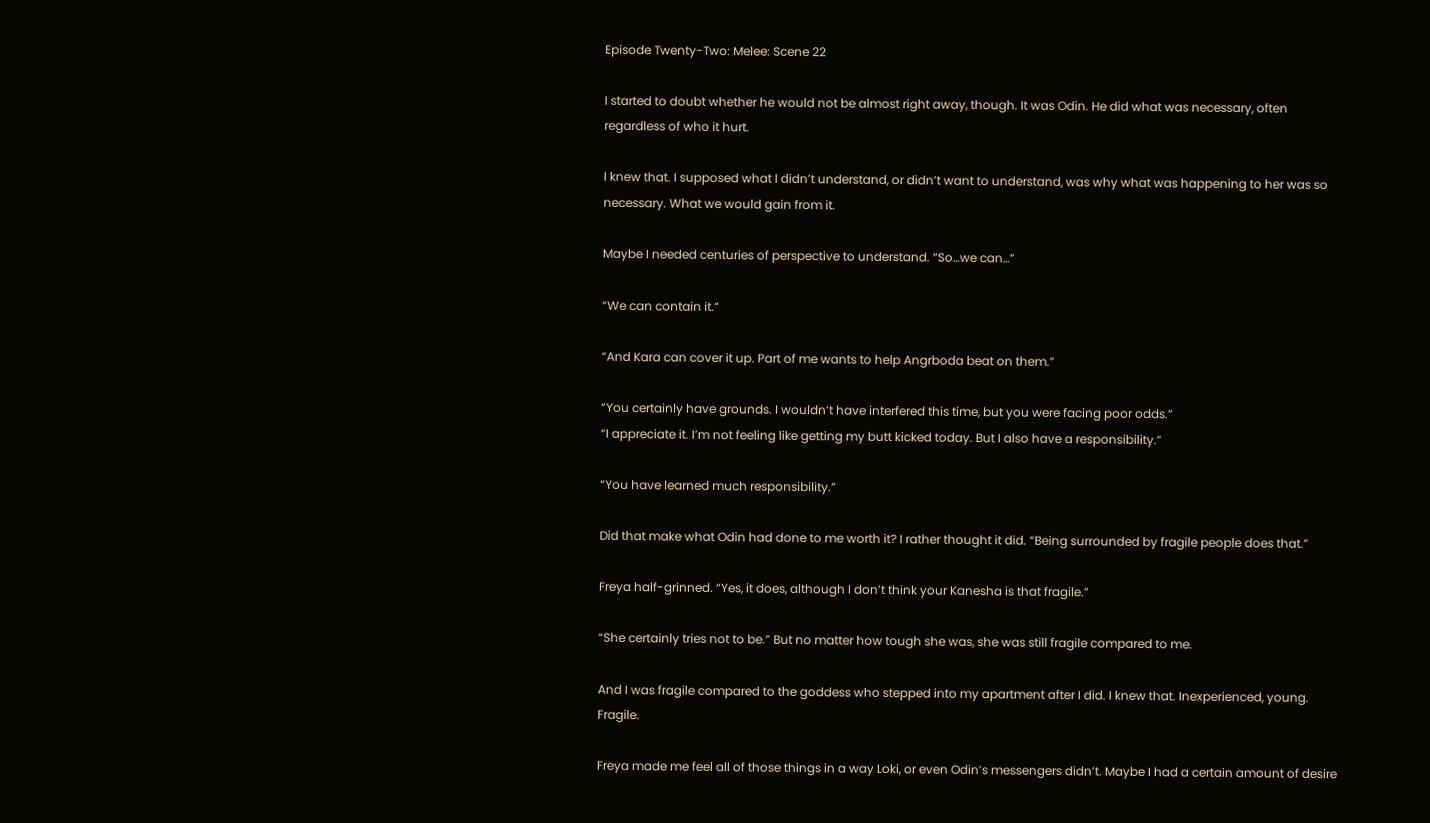Episode Twenty-Two: Melee: Scene 22

I started to doubt whether he would not be almost right away, though. It was Odin. He did what was necessary, often regardless of who it hurt.

I knew that. I supposed what I didn’t understand, or didn’t want to understand, was why what was happening to her was so necessary. What we would gain from it.

Maybe I needed centuries of perspective to understand. “So…we can…”

“We can contain it.”

“And Kara can cover it up. Part of me wants to help Angrboda beat on them.”

“You certainly have grounds. I wouldn’t have interfered this time, but you were facing poor odds.”
“I appreciate it. I’m not feeling like getting my butt kicked today. But I also have a responsibility.”

“You have learned much responsibility.”

Did that make what Odin had done to me worth it? I rather thought it did. “Being surrounded by fragile people does that.”

Freya half-grinned. “Yes, it does, although I don’t think your Kanesha is that fragile.”

“She certainly tries not to be.” But no matter how tough she was, she was still fragile compared to me.

And I was fragile compared to the goddess who stepped into my apartment after I did. I knew that. Inexperienced, young. Fragile.

Freya made me feel all of those things in a way Loki, or even Odin’s messengers didn’t. Maybe I had a certain amount of desire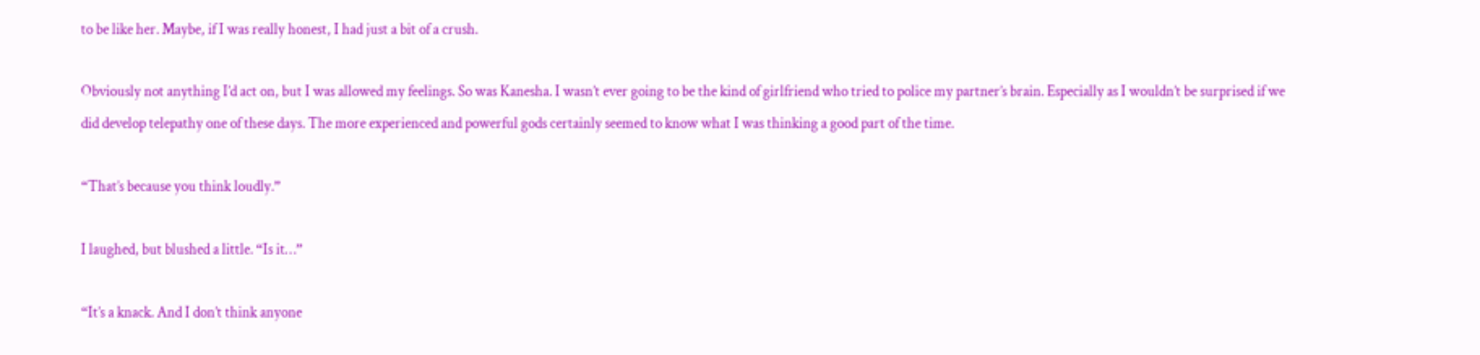to be like her. Maybe, if I was really honest, I had just a bit of a crush.

Obviously not anything I’d act on, but I was allowed my feelings. So was Kanesha. I wasn’t ever going to be the kind of girlfriend who tried to police my partner’s brain. Especially as I wouldn’t be surprised if we did develop telepathy one of these days. The more experienced and powerful gods certainly seemed to know what I was thinking a good part of the time.

“That’s because you think loudly.”

I laughed, but blushed a little. “Is it…”

“It’s a knack. And I don’t think anyone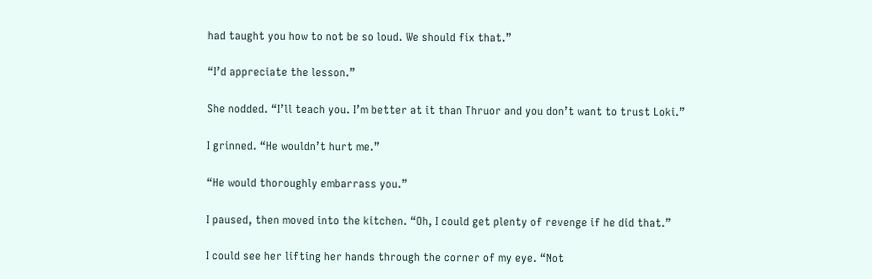had taught you how to not be so loud. We should fix that.”

“I’d appreciate the lesson.”

She nodded. “I’ll teach you. I’m better at it than Thruor and you don’t want to trust Loki.”

I grinned. “He wouldn’t hurt me.”

“He would thoroughly embarrass you.”

I paused, then moved into the kitchen. “Oh, I could get plenty of revenge if he did that.”

I could see her lifting her hands through the corner of my eye. “Not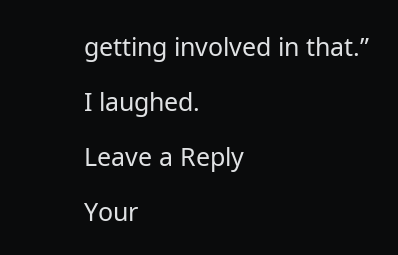getting involved in that.”

I laughed.

Leave a Reply

Your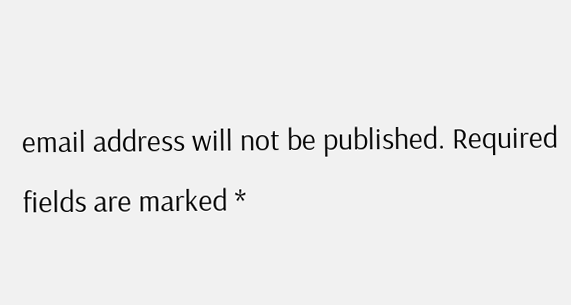email address will not be published. Required fields are marked *